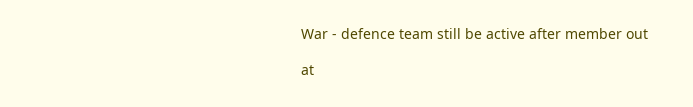War - defence team still be active after member out

at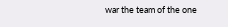war the team of the one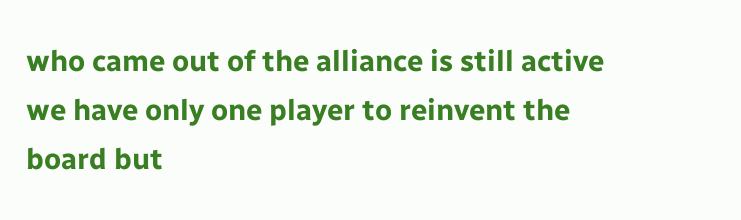who came out of the alliance is still active
we have only one player to reinvent the board but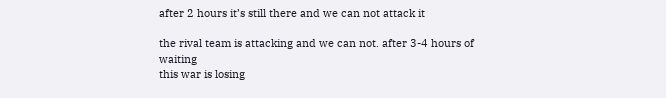after 2 hours it’s still there and we can not attack it

the rival team is attacking and we can not. after 3-4 hours of waiting
this war is losing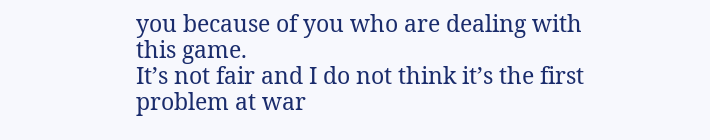you because of you who are dealing with this game.
It’s not fair and I do not think it’s the first problem at war